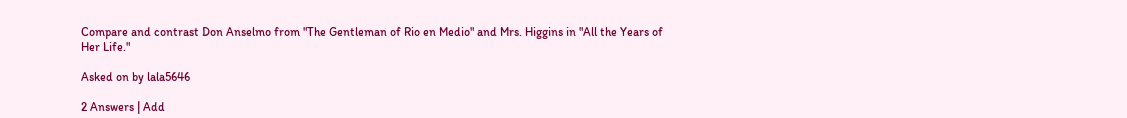Compare and contrast Don Anselmo from "The Gentleman of Rio en Medio" and Mrs. Higgins in "All the Years of Her Life."

Asked on by lala5646

2 Answers | Add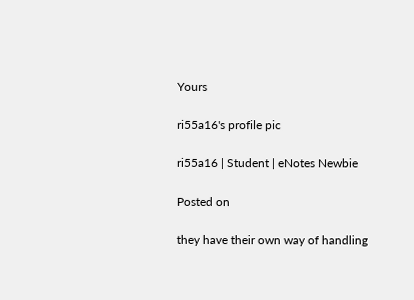Yours

ri55a16's profile pic

ri55a16 | Student | eNotes Newbie

Posted on

they have their own way of handling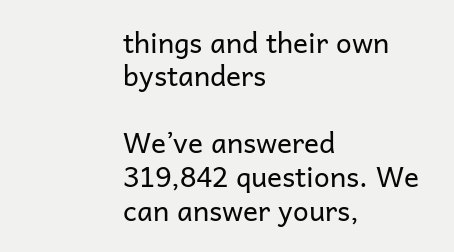things and their own bystanders

We’ve answered 319,842 questions. We can answer yours,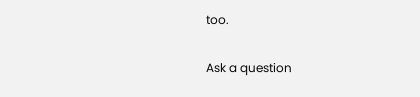too.

Ask a question